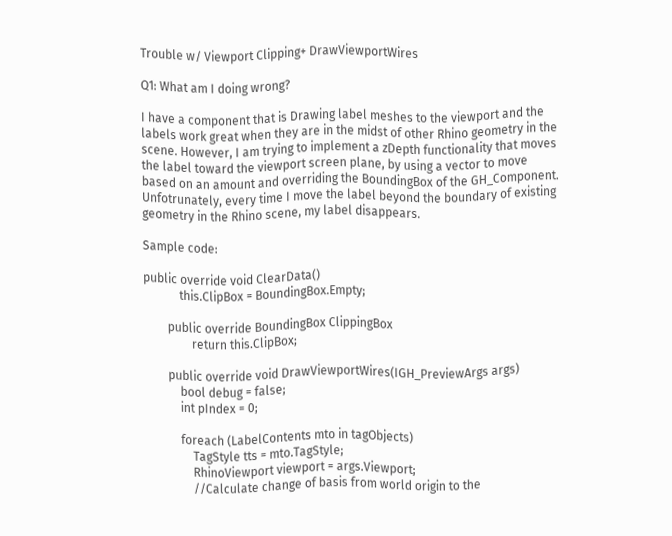Trouble w/ Viewport Clipping+ DrawViewportWires

Q1: What am I doing wrong?

I have a component that is Drawing label meshes to the viewport and the labels work great when they are in the midst of other Rhino geometry in the scene. However, I am trying to implement a zDepth functionality that moves the label toward the viewport screen plane, by using a vector to move based on an amount and overriding the BoundingBox of the GH_Component. Unfotrunately, every time I move the label beyond the boundary of existing geometry in the Rhino scene, my label disappears.

Sample code:

public override void ClearData()
            this.ClipBox = BoundingBox.Empty;

        public override BoundingBox ClippingBox
                return this.ClipBox;

        public override void DrawViewportWires(IGH_PreviewArgs args)
            bool debug = false;
            int pIndex = 0;

            foreach (LabelContents mto in tagObjects)
                TagStyle tts = mto.TagStyle;
                RhinoViewport viewport = args.Viewport;
                //Calculate change of basis from world origin to the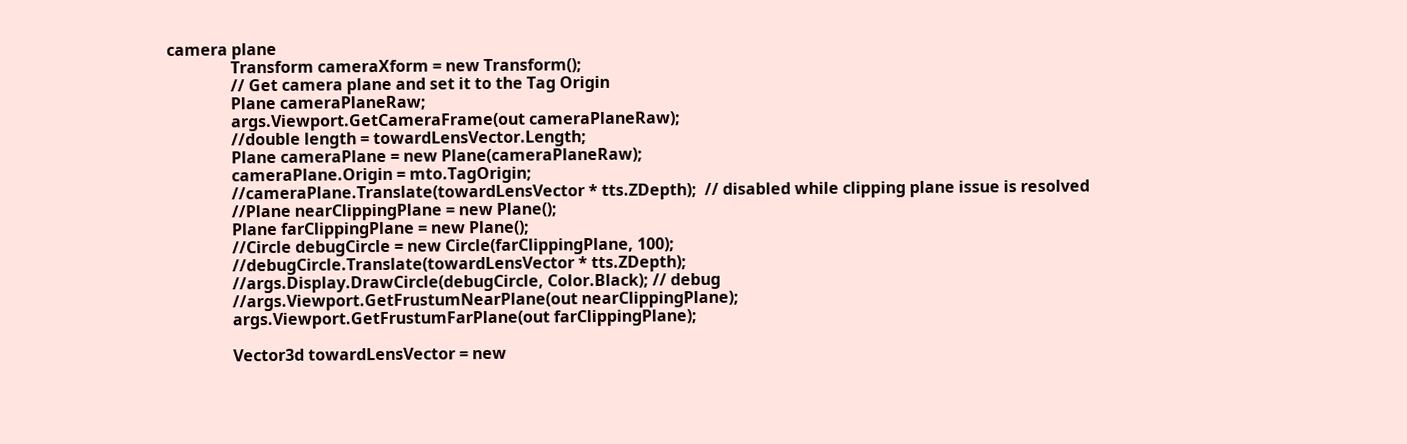camera plane
                Transform cameraXform = new Transform();
                // Get camera plane and set it to the Tag Origin
                Plane cameraPlaneRaw;
                args.Viewport.GetCameraFrame(out cameraPlaneRaw);
                //double length = towardLensVector.Length;
                Plane cameraPlane = new Plane(cameraPlaneRaw);
                cameraPlane.Origin = mto.TagOrigin;
                //cameraPlane.Translate(towardLensVector * tts.ZDepth);  // disabled while clipping plane issue is resolved
                //Plane nearClippingPlane = new Plane();
                Plane farClippingPlane = new Plane();
                //Circle debugCircle = new Circle(farClippingPlane, 100);
                //debugCircle.Translate(towardLensVector * tts.ZDepth);
                //args.Display.DrawCircle(debugCircle, Color.Black); // debug
                //args.Viewport.GetFrustumNearPlane(out nearClippingPlane);
                args.Viewport.GetFrustumFarPlane(out farClippingPlane);

                Vector3d towardLensVector = new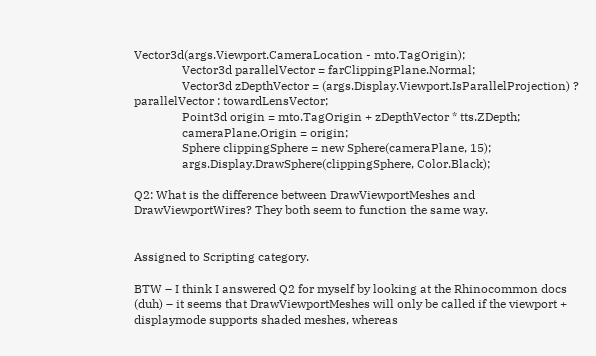Vector3d(args.Viewport.CameraLocation - mto.TagOrigin);
                Vector3d parallelVector = farClippingPlane.Normal;
                Vector3d zDepthVector = (args.Display.Viewport.IsParallelProjection) ? parallelVector : towardLensVector;
                Point3d origin = mto.TagOrigin + zDepthVector * tts.ZDepth;
                cameraPlane.Origin = origin;
                Sphere clippingSphere = new Sphere(cameraPlane, 15);
                args.Display.DrawSphere(clippingSphere, Color.Black);

Q2: What is the difference between DrawViewportMeshes and DrawViewportWires? They both seem to function the same way.


Assigned to Scripting category.

BTW – I think I answered Q2 for myself by looking at the Rhinocommon docs (duh) – it seems that DrawViewportMeshes will only be called if the viewport + displaymode supports shaded meshes, whereas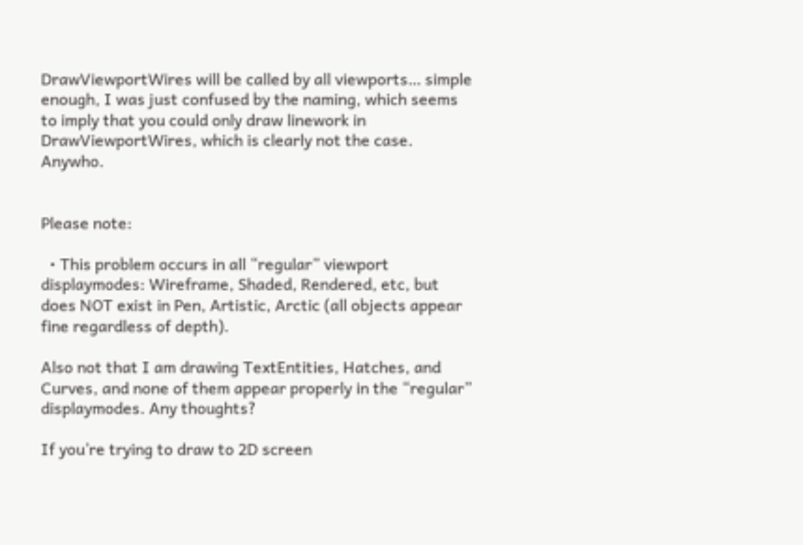DrawViewportWires will be called by all viewports… simple enough, I was just confused by the naming, which seems to imply that you could only draw linework in DrawViewportWires, which is clearly not the case. Anywho.


Please note:

  • This problem occurs in all “regular” viewport displaymodes: Wireframe, Shaded, Rendered, etc, but does NOT exist in Pen, Artistic, Arctic (all objects appear fine regardless of depth).

Also not that I am drawing TextEntities, Hatches, and Curves, and none of them appear properly in the “regular” displaymodes. Any thoughts?

If you’re trying to draw to 2D screen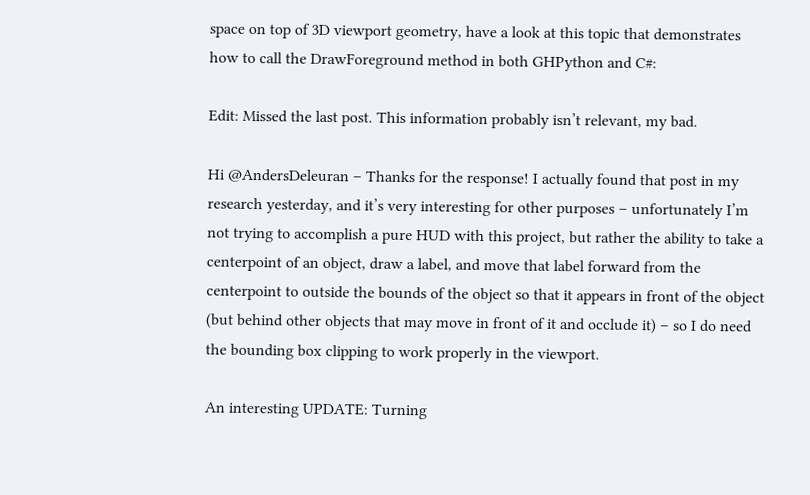space on top of 3D viewport geometry, have a look at this topic that demonstrates how to call the DrawForeground method in both GHPython and C#:

Edit: Missed the last post. This information probably isn’t relevant, my bad.

Hi @AndersDeleuran – Thanks for the response! I actually found that post in my research yesterday, and it’s very interesting for other purposes – unfortunately I’m not trying to accomplish a pure HUD with this project, but rather the ability to take a centerpoint of an object, draw a label, and move that label forward from the centerpoint to outside the bounds of the object so that it appears in front of the object (but behind other objects that may move in front of it and occlude it) – so I do need the bounding box clipping to work properly in the viewport.

An interesting UPDATE: Turning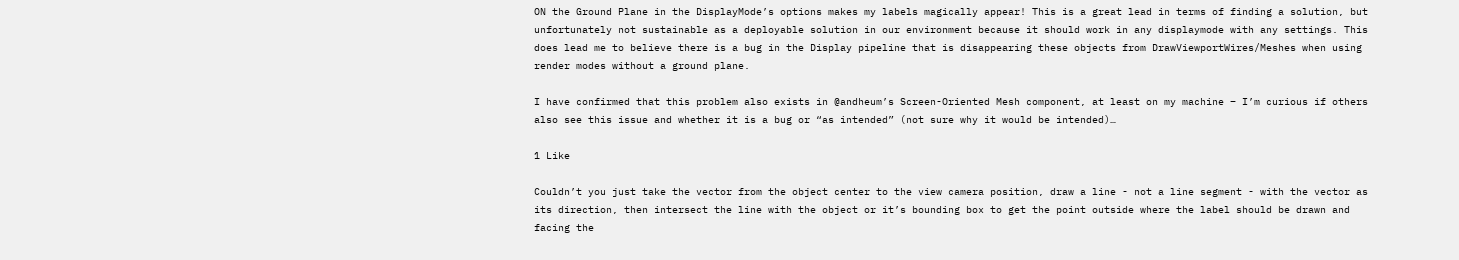ON the Ground Plane in the DisplayMode’s options makes my labels magically appear! This is a great lead in terms of finding a solution, but unfortunately not sustainable as a deployable solution in our environment because it should work in any displaymode with any settings. This does lead me to believe there is a bug in the Display pipeline that is disappearing these objects from DrawViewportWires/Meshes when using render modes without a ground plane.

I have confirmed that this problem also exists in @andheum’s Screen-Oriented Mesh component, at least on my machine – I’m curious if others also see this issue and whether it is a bug or “as intended” (not sure why it would be intended)…

1 Like

Couldn’t you just take the vector from the object center to the view camera position, draw a line - not a line segment - with the vector as its direction, then intersect the line with the object or it’s bounding box to get the point outside where the label should be drawn and facing the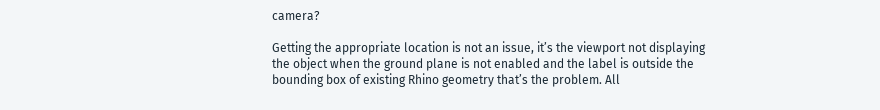camera?

Getting the appropriate location is not an issue, it’s the viewport not displaying the object when the ground plane is not enabled and the label is outside the bounding box of existing Rhino geometry that’s the problem. All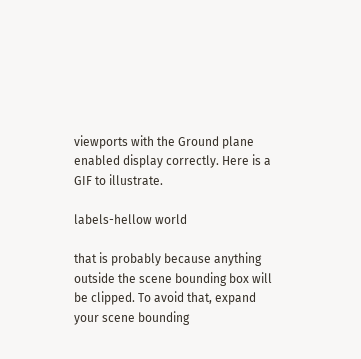viewports with the Ground plane enabled display correctly. Here is a GIF to illustrate.

labels-hellow world

that is probably because anything outside the scene bounding box will be clipped. To avoid that, expand your scene bounding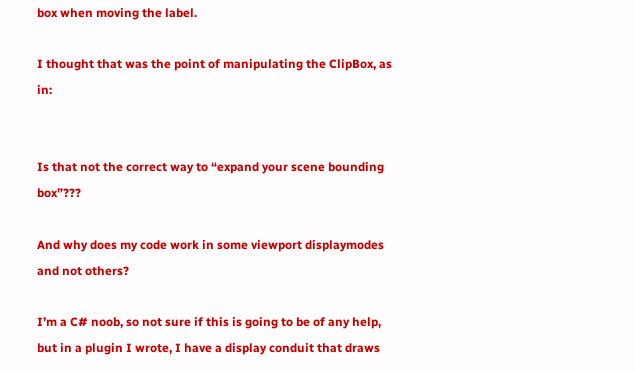box when moving the label.

I thought that was the point of manipulating the ClipBox, as in:


Is that not the correct way to “expand your scene bounding box”???

And why does my code work in some viewport displaymodes and not others?

I’m a C# noob, so not sure if this is going to be of any help, but in a plugin I wrote, I have a display conduit that draws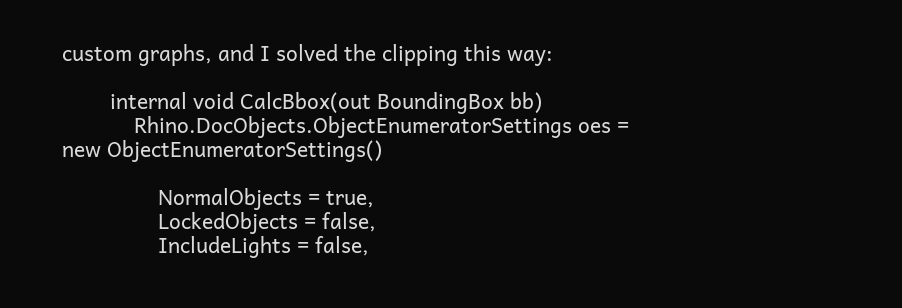custom graphs, and I solved the clipping this way:

        internal void CalcBbox(out BoundingBox bb)
            Rhino.DocObjects.ObjectEnumeratorSettings oes = new ObjectEnumeratorSettings()

                NormalObjects = true,
                LockedObjects = false,
                IncludeLights = false,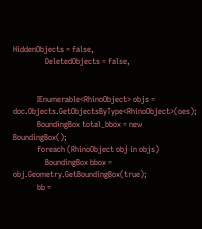HiddenObjects = false,
                DeletedObjects = false,


            IEnumerable<RhinoObject> objs = doc.Objects.GetObjectsByType<RhinoObject>(oes);
            BoundingBox total_bbox = new BoundingBox();
            foreach (RhinoObject obj in objs)
                BoundingBox bbox = obj.Geometry.GetBoundingBox(true);
            bb =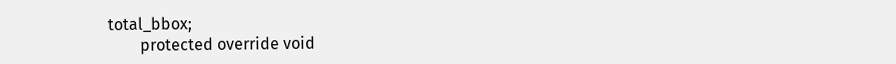total_bbox;
        protected override void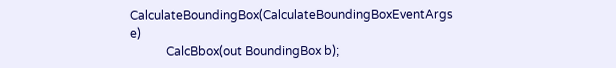CalculateBoundingBox(CalculateBoundingBoxEventArgs e)
            CalcBbox(out BoundingBox b);